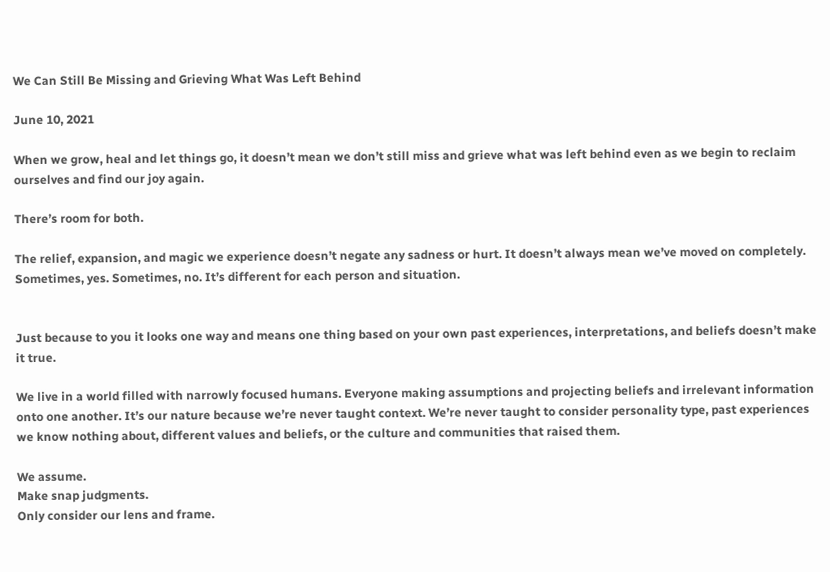We Can Still Be Missing and Grieving What Was Left Behind

June 10, 2021

When we grow, heal and let things go, it doesn’t mean we don’t still miss and grieve what was left behind even as we begin to reclaim ourselves and find our joy again.

There’s room for both.

The relief, expansion, and magic we experience doesn’t negate any sadness or hurt. It doesn’t always mean we’ve moved on completely. Sometimes, yes. Sometimes, no. It’s different for each person and situation.


Just because to you it looks one way and means one thing based on your own past experiences, interpretations, and beliefs doesn’t make it true.

We live in a world filled with narrowly focused humans. Everyone making assumptions and projecting beliefs and irrelevant information onto one another. It’s our nature because we’re never taught context. We’re never taught to consider personality type, past experiences we know nothing about, different values and beliefs, or the culture and communities that raised them.

We assume.
Make snap judgments.
Only consider our lens and frame.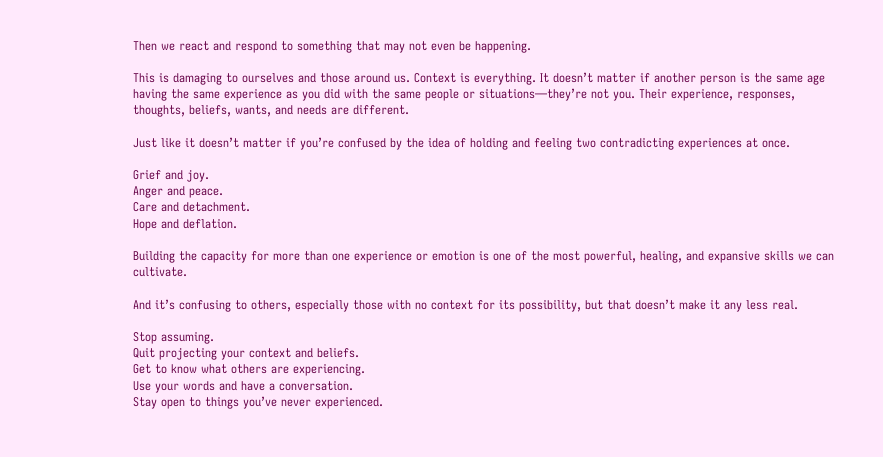Then we react and respond to something that may not even be happening.

This is damaging to ourselves and those around us. Context is everything. It doesn’t matter if another person is the same age having the same experience as you did with the same people or situations—they’re not you. Their experience, responses, thoughts, beliefs, wants, and needs are different.

Just like it doesn’t matter if you’re confused by the idea of holding and feeling two contradicting experiences at once.

Grief and joy.
Anger and peace.
Care and detachment.
Hope and deflation.

Building the capacity for more than one experience or emotion is one of the most powerful, healing, and expansive skills we can cultivate.

And it’s confusing to others, especially those with no context for its possibility, but that doesn’t make it any less real.

Stop assuming.
Quit projecting your context and beliefs.
Get to know what others are experiencing.
Use your words and have a conversation.
Stay open to things you’ve never experienced.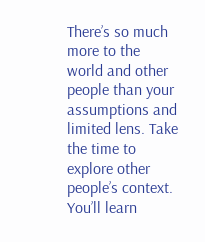There’s so much more to the world and other people than your assumptions and limited lens. Take the time to explore other people’s context. You’ll learn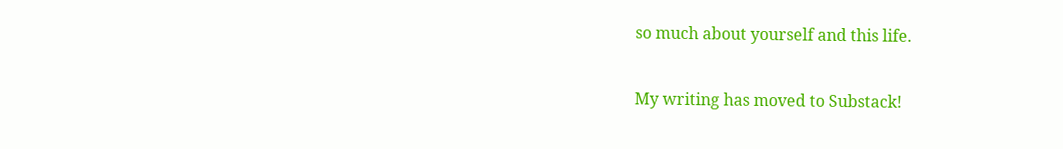so much about yourself and this life.

My writing has moved to Substack!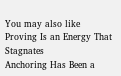You may also like
Proving Is an Energy That Stagnates
Anchoring Has Been a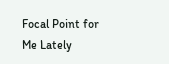Focal Point for Me Lately